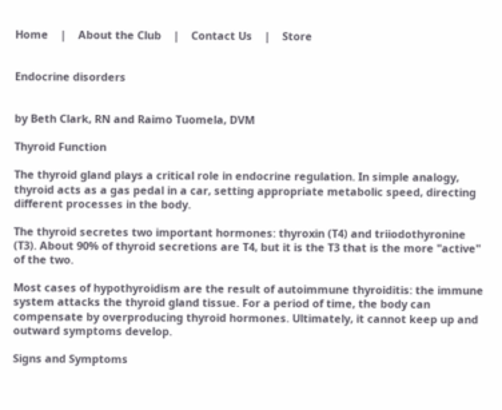Home    |    About the Club    |    Contact Us    |    Store


Endocrine disorders


by Beth Clark, RN and Raimo Tuomela, DVM

Thyroid Function

The thyroid gland plays a critical role in endocrine regulation. In simple analogy, thyroid acts as a gas pedal in a car, setting appropriate metabolic speed, directing different processes in the body.

The thyroid secretes two important hormones: thyroxin (T4) and triiodothyronine (T3). About 90% of thyroid secretions are T4, but it is the T3 that is the more "active" of the two.

Most cases of hypothyroidism are the result of autoimmune thyroiditis: the immune system attacks the thyroid gland tissue. For a period of time, the body can compensate by overproducing thyroid hormones. Ultimately, it cannot keep up and outward symptoms develop.

Signs and Symptoms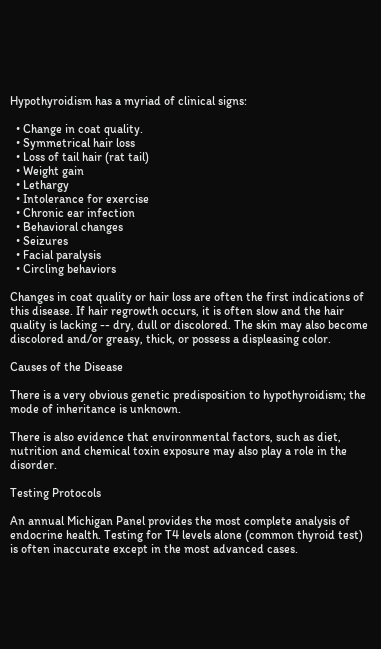Hypothyroidism has a myriad of clinical signs:

  • Change in coat quality.
  • Symmetrical hair loss
  • Loss of tail hair (rat tail)
  • Weight gain
  • Lethargy
  • Intolerance for exercise
  • Chronic ear infection
  • Behavioral changes
  • Seizures
  • Facial paralysis
  • Circling behaviors

Changes in coat quality or hair loss are often the first indications of this disease. If hair regrowth occurs, it is often slow and the hair quality is lacking -- dry, dull or discolored. The skin may also become discolored and/or greasy, thick, or possess a displeasing color.

Causes of the Disease

There is a very obvious genetic predisposition to hypothyroidism; the mode of inheritance is unknown.

There is also evidence that environmental factors, such as diet, nutrition and chemical toxin exposure may also play a role in the disorder.

Testing Protocols

An annual Michigan Panel provides the most complete analysis of endocrine health. Testing for T4 levels alone (common thyroid test) is often inaccurate except in the most advanced cases.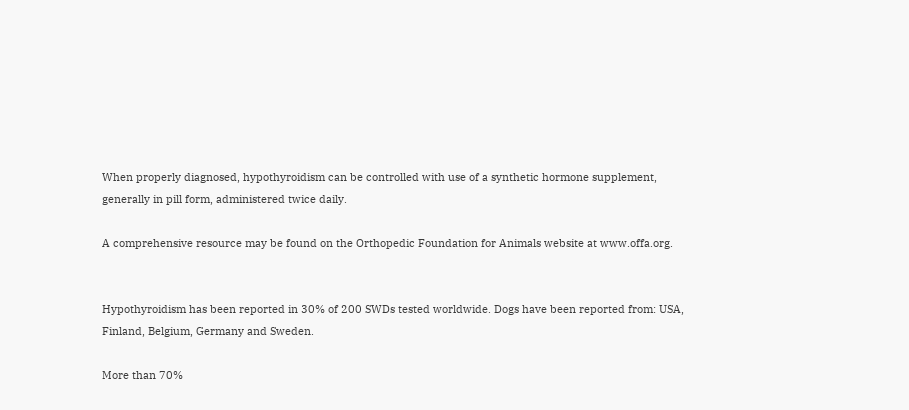When properly diagnosed, hypothyroidism can be controlled with use of a synthetic hormone supplement, generally in pill form, administered twice daily.

A comprehensive resource may be found on the Orthopedic Foundation for Animals website at www.offa.org.


Hypothyroidism has been reported in 30% of 200 SWDs tested worldwide. Dogs have been reported from: USA, Finland, Belgium, Germany and Sweden.

More than 70%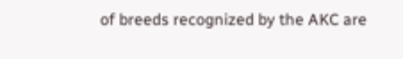of breeds recognized by the AKC are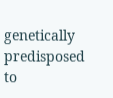genetically predisposed to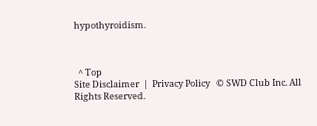hypothyroidism.



  ^ Top
Site Disclaimer  |  Privacy Policy   © SWD Club Inc. All Rights Reserved.